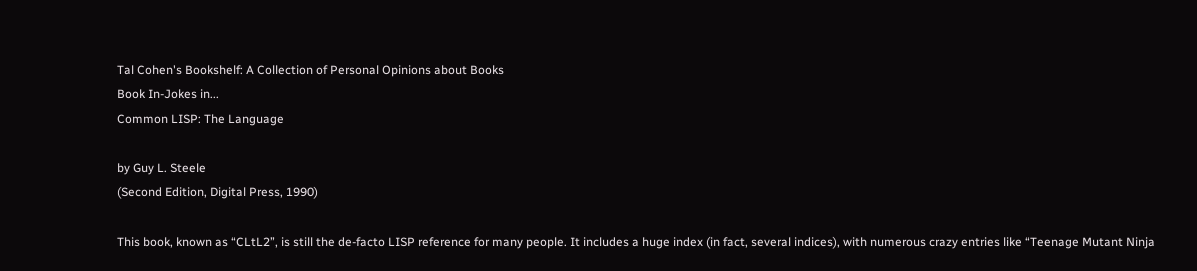Tal Cohen's Bookshelf: A Collection of Personal Opinions about Books
Book In-Jokes in...
Common LISP: The Language

by Guy L. Steele
(Second Edition, Digital Press, 1990)

This book, known as “CLtL2”, is still the de-facto LISP reference for many people. It includes a huge index (in fact, several indices), with numerous crazy entries like “Teenage Mutant Ninja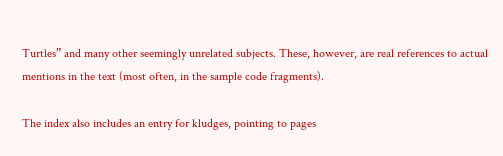Turtles” and many other seemingly unrelated subjects. These, however, are real references to actual mentions in the text (most often, in the sample code fragments).

The index also includes an entry for kludges, pointing to pages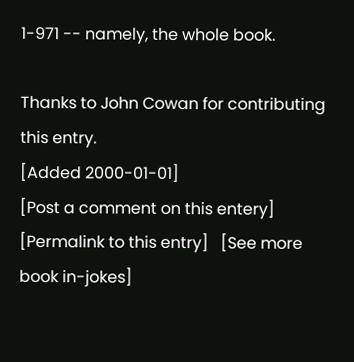1-971 -- namely, the whole book.

Thanks to John Cowan for contributing this entry.
[Added 2000-01-01]
[Post a comment on this entery]
[Permalink to this entry]   [See more book in-jokes]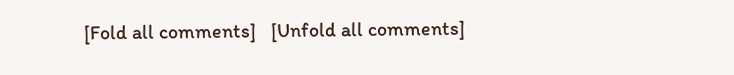[Fold all comments]   [Unfold all comments]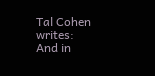Tal Cohen writes:
And in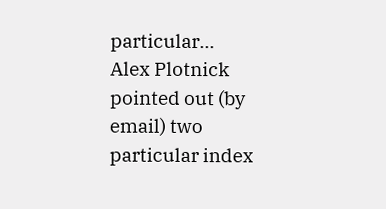particular...
Alex Plotnick pointed out (by email) two particular index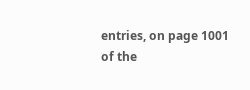entries, on page 1001 of the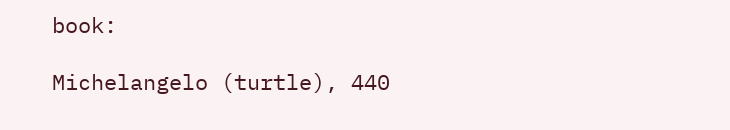book:

Michelangelo (turtle), 440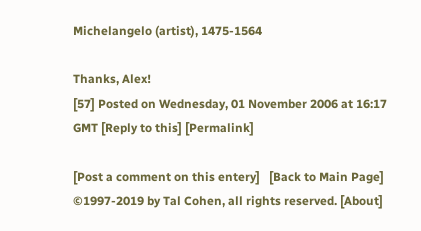Michelangelo (artist), 1475-1564

Thanks, Alex!
[57] Posted on Wednesday, 01 November 2006 at 16:17 GMT [Reply to this] [Permalink]

[Post a comment on this entery]   [Back to Main Page]
©1997-2019 by Tal Cohen, all rights reserved. [About]